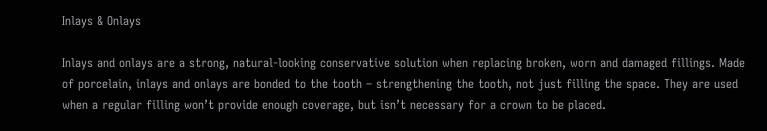Inlays & Onlays

Inlays and onlays are a strong, natural-looking conservative solution when replacing broken, worn and damaged fillings. Made of porcelain, inlays and onlays are bonded to the tooth – strengthening the tooth, not just filling the space. They are used when a regular filling won’t provide enough coverage, but isn’t necessary for a crown to be placed.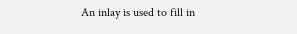An inlay is used to fill in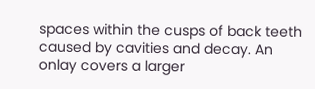spaces within the cusps of back teeth caused by cavities and decay. An onlay covers a larger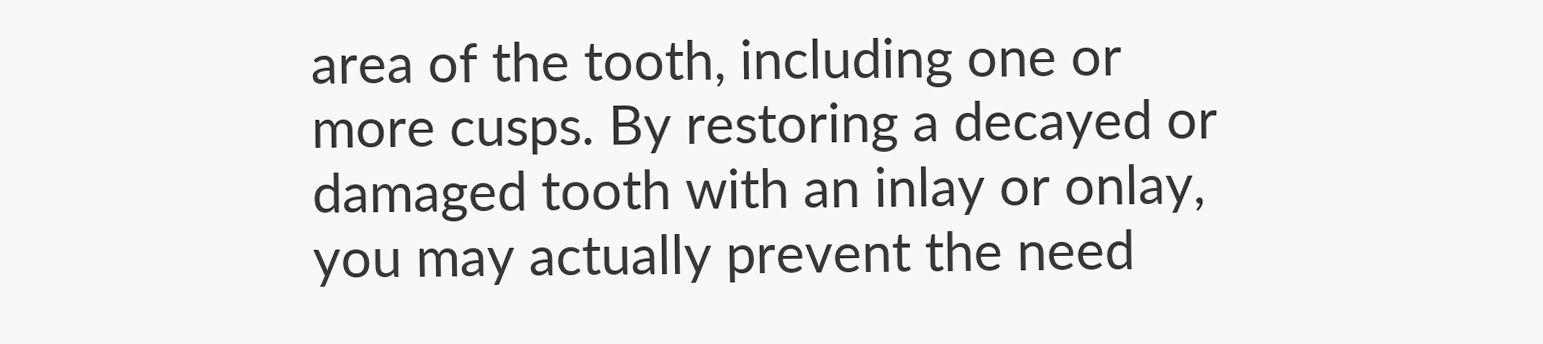area of the tooth, including one or more cusps. By restoring a decayed or damaged tooth with an inlay or onlay, you may actually prevent the need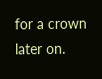for a crown later on.